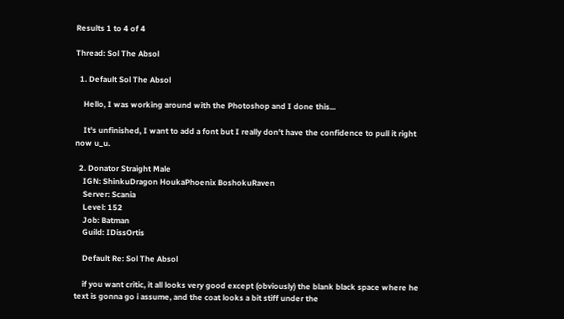Results 1 to 4 of 4

Thread: Sol The Absol

  1. Default Sol The Absol

    Hello, I was working around with the Photoshop and I done this...

    It's unfinished, I want to add a font but I really don't have the confidence to pull it right now u_u.

  2. Donator Straight Male
    IGN: ShinkuDragon HoukaPhoenix BoshokuRaven
    Server: Scania
    Level: 152
    Job: Batman
    Guild: IDissOrtis

    Default Re: Sol The Absol

    if you want critic, it all looks very good except (obviously) the blank black space where he text is gonna go i assume, and the coat looks a bit stiff under the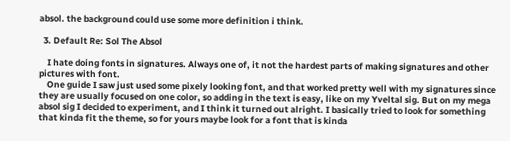absol. the background could use some more definition i think.

  3. Default Re: Sol The Absol

    I hate doing fonts in signatures. Always one of, it not the hardest parts of making signatures and other pictures with font.
    One guide I saw just used some pixely looking font, and that worked pretty well with my signatures since they are usually focused on one color, so adding in the text is easy, like on my Yveltal sig. But on my mega absol sig I decided to experiment, and I think it turned out alright. I basically tried to look for something that kinda fit the theme, so for yours maybe look for a font that is kinda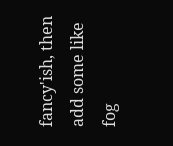fancy'ish, then add some like fog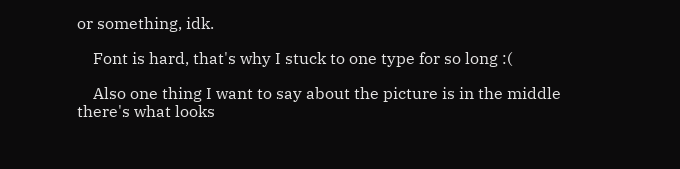or something, idk.

    Font is hard, that's why I stuck to one type for so long :(

    Also one thing I want to say about the picture is in the middle there's what looks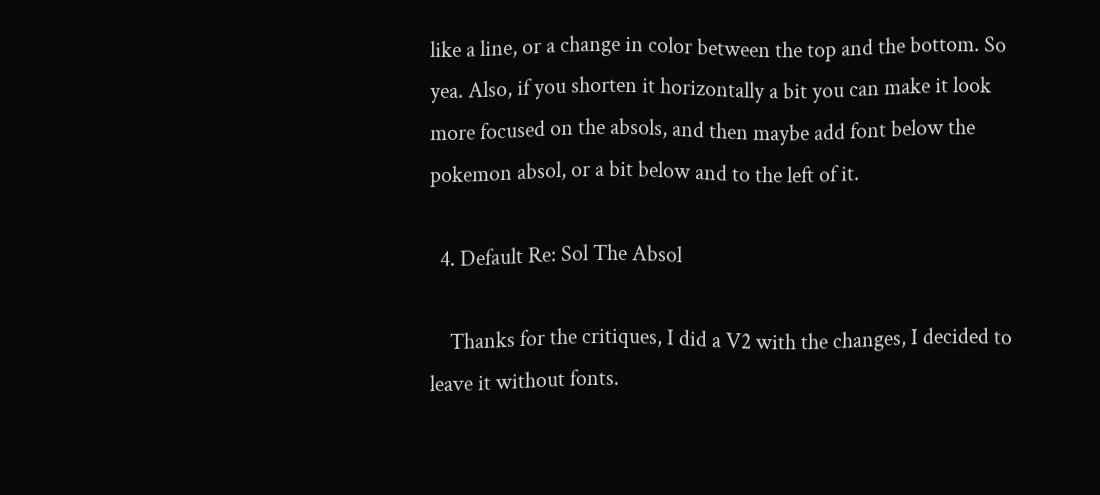like a line, or a change in color between the top and the bottom. So yea. Also, if you shorten it horizontally a bit you can make it look more focused on the absols, and then maybe add font below the pokemon absol, or a bit below and to the left of it.

  4. Default Re: Sol The Absol

    Thanks for the critiques, I did a V2 with the changes, I decided to leave it without fonts.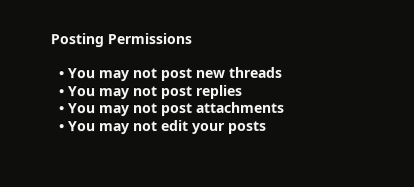Posting Permissions

  • You may not post new threads
  • You may not post replies
  • You may not post attachments
  • You may not edit your posts